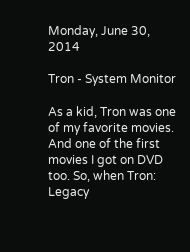Monday, June 30, 2014

Tron - System Monitor

As a kid, Tron was one of my favorite movies. And one of the first movies I got on DVD too. So, when Tron: Legacy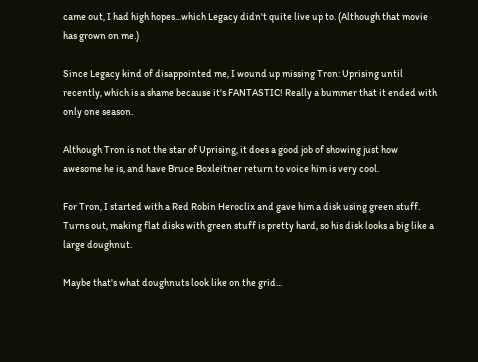came out, I had high hopes...which Legacy didn't quite live up to. (Although that movie has grown on me.)

Since Legacy kind of disappointed me, I wound up missing Tron: Uprising until recently, which is a shame because it's FANTASTIC! Really a bummer that it ended with only one season.

Although Tron is not the star of Uprising, it does a good job of showing just how awesome he is, and have Bruce Boxleitner return to voice him is very cool.

For Tron, I started with a Red Robin Heroclix and gave him a disk using green stuff. Turns out, making flat disks with green stuff is pretty hard, so his disk looks a big like a large doughnut.

Maybe that's what doughnuts look like on the grid...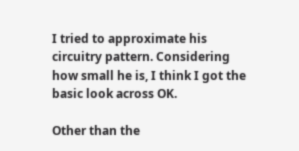I tried to approximate his circuitry pattern. Considering how small he is, I think I got the basic look across OK.

Other than the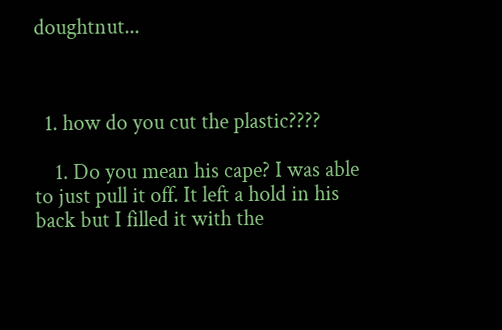doughtnut...



  1. how do you cut the plastic????

    1. Do you mean his cape? I was able to just pull it off. It left a hold in his back but I filled it with the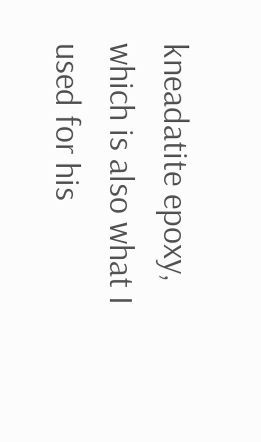kneadatite epoxy, which is also what I used for his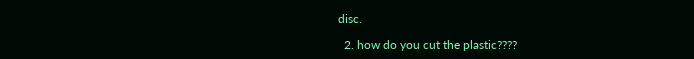disc.

  2. how do you cut the plastic????